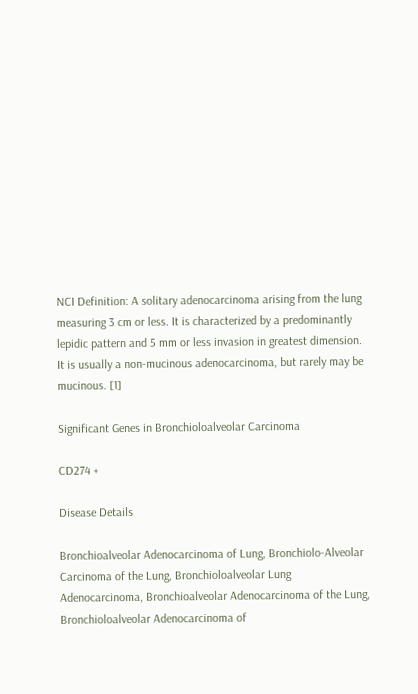NCI Definition: A solitary adenocarcinoma arising from the lung measuring 3 cm or less. It is characterized by a predominantly lepidic pattern and 5 mm or less invasion in greatest dimension. It is usually a non-mucinous adenocarcinoma, but rarely may be mucinous. [1]

Significant Genes in Bronchioloalveolar Carcinoma

CD274 +

Disease Details

Bronchioalveolar Adenocarcinoma of Lung, Bronchiolo-Alveolar Carcinoma of the Lung, Bronchioloalveolar Lung Adenocarcinoma, Bronchioalveolar Adenocarcinoma of the Lung, Bronchioloalveolar Adenocarcinoma of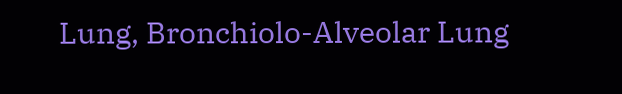Lung, Bronchiolo-Alveolar Lung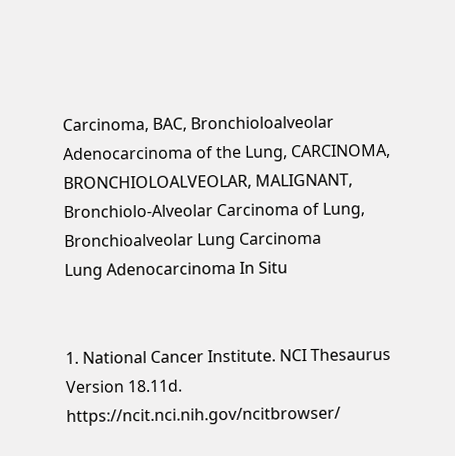Carcinoma, BAC, Bronchioloalveolar Adenocarcinoma of the Lung, CARCINOMA, BRONCHIOLOALVEOLAR, MALIGNANT, Bronchiolo-Alveolar Carcinoma of Lung, Bronchioalveolar Lung Carcinoma
Lung Adenocarcinoma In Situ


1. National Cancer Institute. NCI Thesaurus Version 18.11d. https://ncit.nci.nih.gov/ncitbrowser/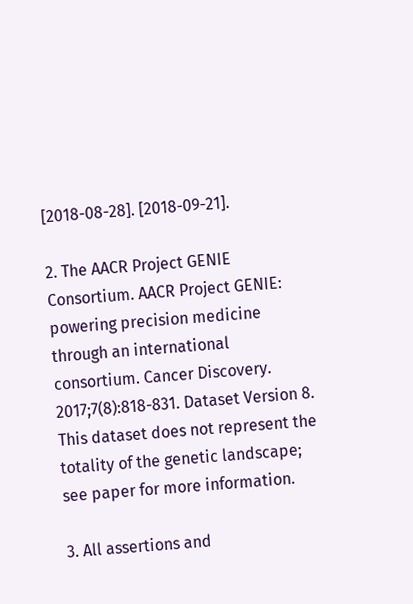[2018-08-28]. [2018-09-21].

2. The AACR Project GENIE Consortium. AACR Project GENIE: powering precision medicine through an international consortium. Cancer Discovery. 2017;7(8):818-831. Dataset Version 8. This dataset does not represent the totality of the genetic landscape; see paper for more information.

3. All assertions and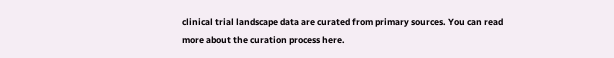clinical trial landscape data are curated from primary sources. You can read more about the curation process here.